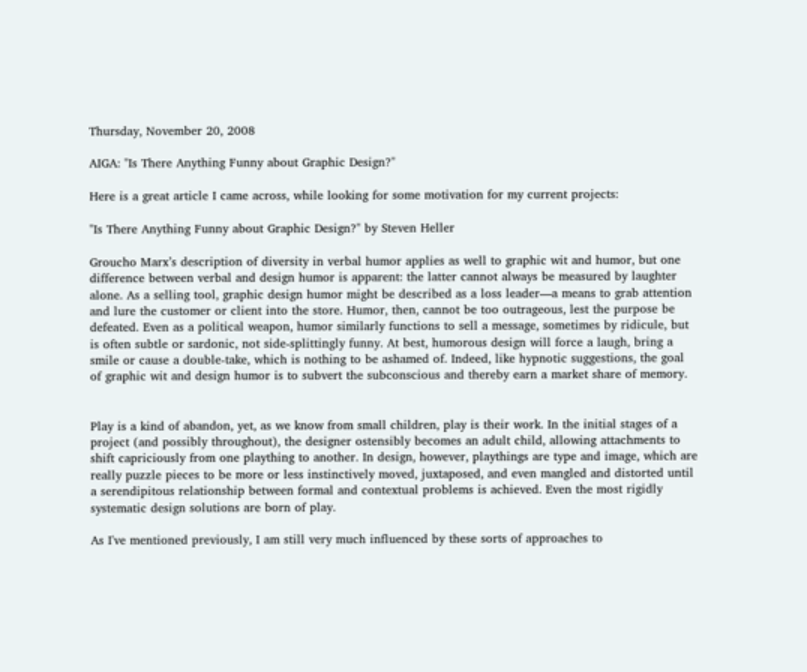Thursday, November 20, 2008

AIGA: "Is There Anything Funny about Graphic Design?"

Here is a great article I came across, while looking for some motivation for my current projects:

"Is There Anything Funny about Graphic Design?" by Steven Heller

Groucho Marx’s description of diversity in verbal humor applies as well to graphic wit and humor, but one difference between verbal and design humor is apparent: the latter cannot always be measured by laughter alone. As a selling tool, graphic design humor might be described as a loss leader—a means to grab attention and lure the customer or client into the store. Humor, then, cannot be too outrageous, lest the purpose be defeated. Even as a political weapon, humor similarly functions to sell a message, sometimes by ridicule, but is often subtle or sardonic, not side-splittingly funny. At best, humorous design will force a laugh, bring a smile or cause a double-take, which is nothing to be ashamed of. Indeed, like hypnotic suggestions, the goal of graphic wit and design humor is to subvert the subconscious and thereby earn a market share of memory.


Play is a kind of abandon, yet, as we know from small children, play is their work. In the initial stages of a project (and possibly throughout), the designer ostensibly becomes an adult child, allowing attachments to shift capriciously from one plaything to another. In design, however, playthings are type and image, which are really puzzle pieces to be more or less instinctively moved, juxtaposed, and even mangled and distorted until a serendipitous relationship between formal and contextual problems is achieved. Even the most rigidly systematic design solutions are born of play.

As I've mentioned previously, I am still very much influenced by these sorts of approaches to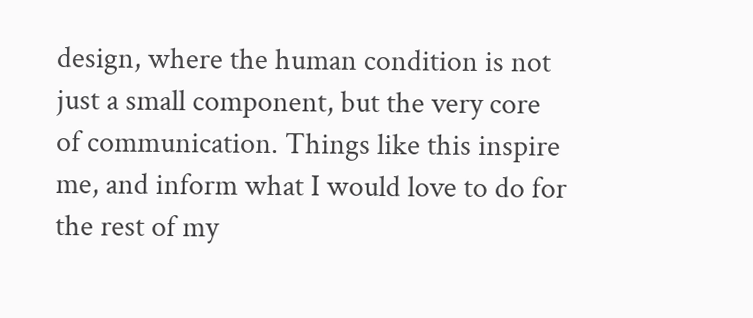design, where the human condition is not just a small component, but the very core of communication. Things like this inspire me, and inform what I would love to do for the rest of my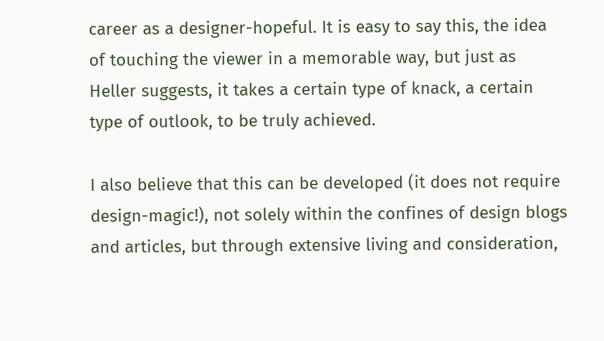career as a designer-hopeful. It is easy to say this, the idea of touching the viewer in a memorable way, but just as Heller suggests, it takes a certain type of knack, a certain type of outlook, to be truly achieved.

I also believe that this can be developed (it does not require design-magic!), not solely within the confines of design blogs and articles, but through extensive living and consideration,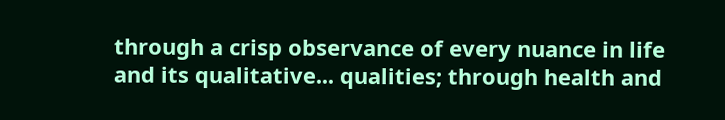through a crisp observance of every nuance in life and its qualitative... qualities; through health and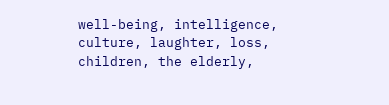well-being, intelligence, culture, laughter, loss, children, the elderly,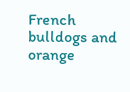French bulldogs and orange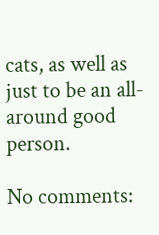cats, as well as just to be an all-around good person.

No comments: